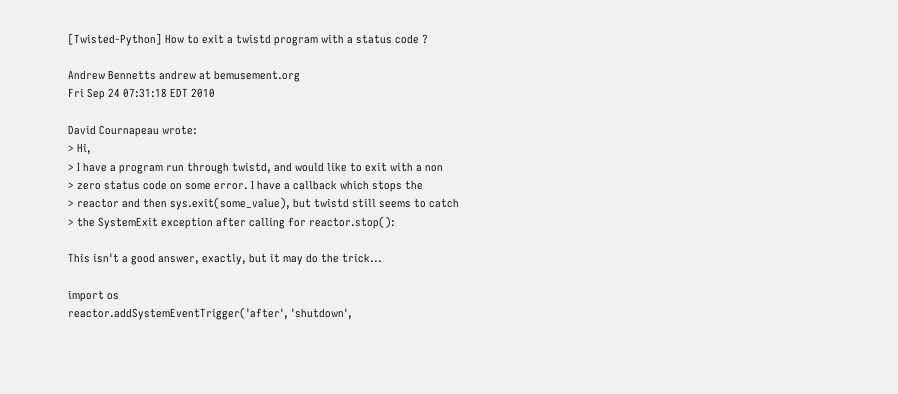[Twisted-Python] How to exit a twistd program with a status code ?

Andrew Bennetts andrew at bemusement.org
Fri Sep 24 07:31:18 EDT 2010

David Cournapeau wrote:
> Hi,
> I have a program run through twistd, and would like to exit with a non
> zero status code on some error. I have a callback which stops the
> reactor and then sys.exit(some_value), but twistd still seems to catch
> the SystemExit exception after calling for reactor.stop():

This isn't a good answer, exactly, but it may do the trick...

import os
reactor.addSystemEventTrigger('after', 'shutdown',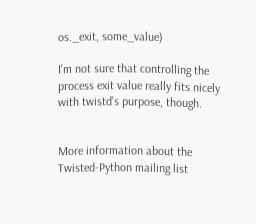os._exit, some_value)

I'm not sure that controlling the process exit value really fits nicely
with twistd's purpose, though.


More information about the Twisted-Python mailing list